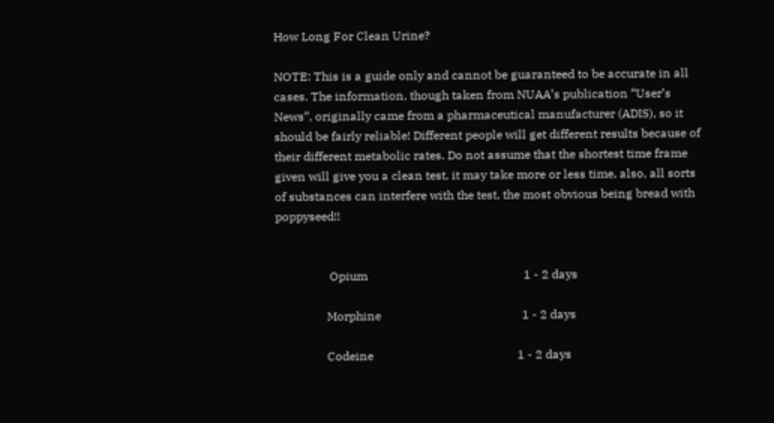How Long For Clean Urine?

NOTE: This is a guide only and cannot be guaranteed to be accurate in all cases. The information, though taken from NUAA’s publication “User’s News”, originally came from a pharmaceutical manufacturer (ADIS), so it should be fairly reliable! Different people will get different results because of their different metabolic rates. Do not assume that the shortest time frame given will give you a clean test, it may take more or less time, also, all sorts of substances can interfere with the test, the most obvious being bread with poppyseed!!


                  Opium                                                    1 - 2 days

                 Morphine                                               1 - 2 days

                 Codeine                                                1 - 2 days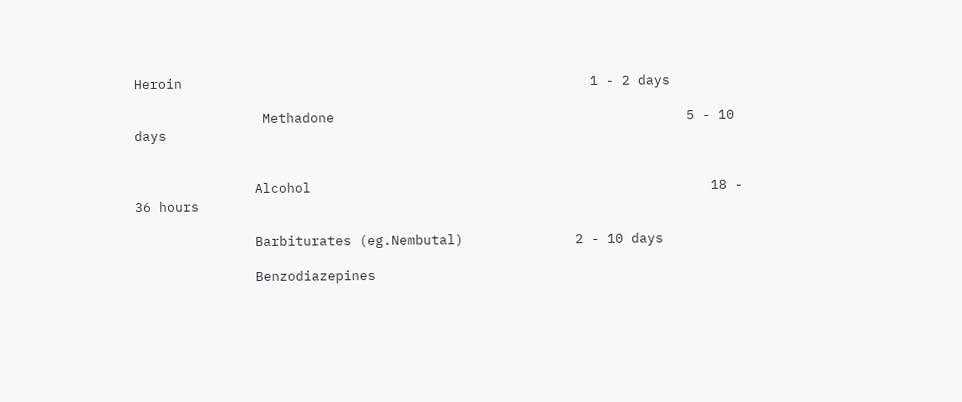Heroin                                                   1 - 2 days

                Methadone                                            5 - 10 days


               Alcohol                                                  18 - 36 hours

               Barbiturates (eg.Nembutal)              2 - 10 days

               Benzodiazepines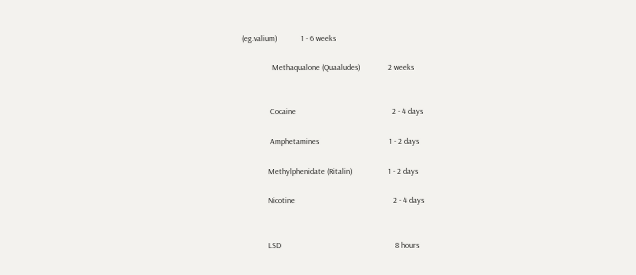(eg.valium)            1 - 6 weeks

               Methaqualone (Quaaludes)              2 weeks


              Cocaine                                                2 - 4 days

              Amphetamines                                   1 - 2 days

             Methylphenidate (Ritalin)                  1 - 2 days

             Nicotine                                                 2 - 4 days


             LSD                                                         8 hours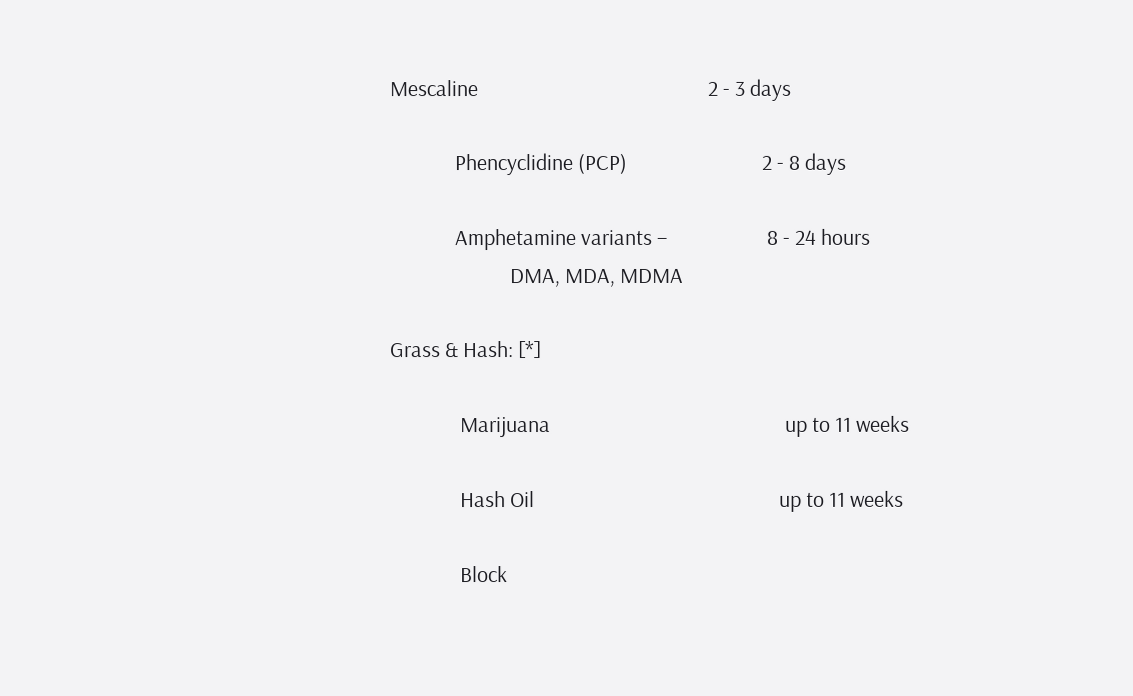Mescaline                                              2 - 3 days

             Phencyclidine (PCP)                           2 - 8 days

             Amphetamine variants –                    8 - 24 hours
                        DMA, MDA, MDMA

Grass & Hash: [*]

              Marijuana                                               up to 11 weeks

              Hash Oil                                                 up to 11 weeks

              Block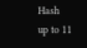Hash                                            up to 11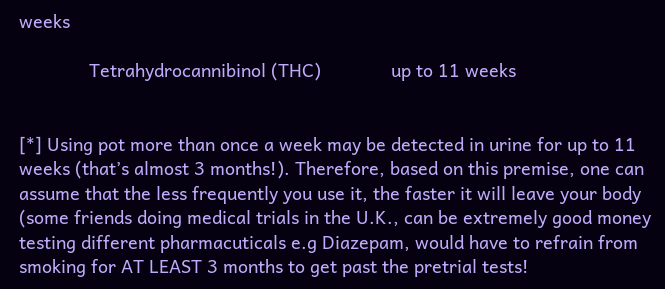weeks

              Tetrahydrocannibinol (THC)              up to 11 weeks


[*] Using pot more than once a week may be detected in urine for up to 11 weeks (that’s almost 3 months!). Therefore, based on this premise, one can assume that the less frequently you use it, the faster it will leave your body (some friends doing medical trials in the U.K., can be extremely good money testing different pharmacuticals e.g Diazepam, would have to refrain from smoking for AT LEAST 3 months to get past the pretrial tests!